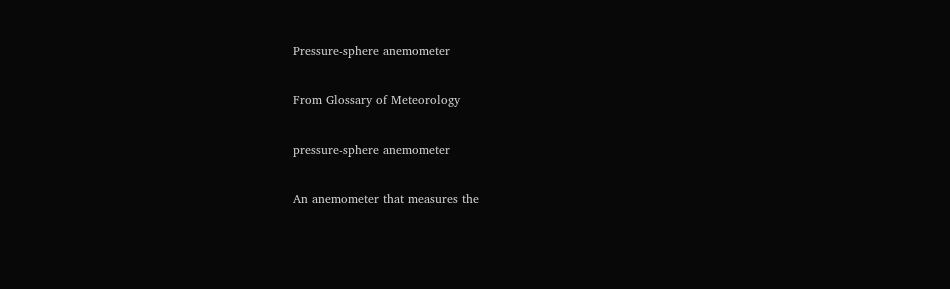Pressure-sphere anemometer

From Glossary of Meteorology

pressure-sphere anemometer

An anemometer that measures the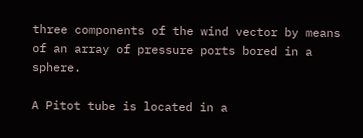three components of the wind vector by means of an array of pressure ports bored in a sphere.

A Pitot tube is located in a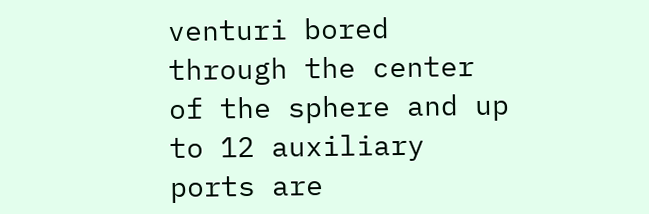venturi bored through the center of the sphere and up to 12 auxiliary ports are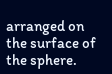arranged on the surface of the sphere.